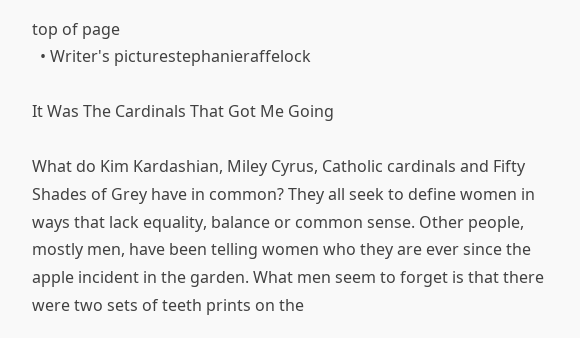top of page
  • Writer's picturestephanieraffelock

It Was The Cardinals That Got Me Going

What do Kim Kardashian, Miley Cyrus, Catholic cardinals and Fifty Shades of Grey have in common? They all seek to define women in ways that lack equality, balance or common sense. Other people, mostly men, have been telling women who they are ever since the apple incident in the garden. What men seem to forget is that there were two sets of teeth prints on the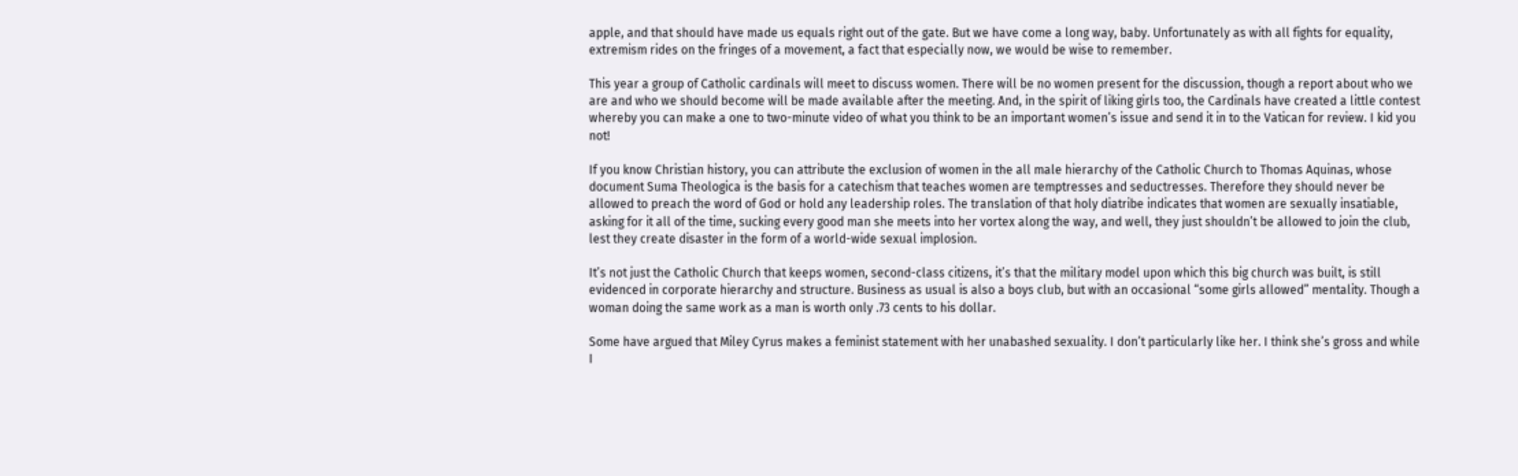apple, and that should have made us equals right out of the gate. But we have come a long way, baby. Unfortunately as with all fights for equality, extremism rides on the fringes of a movement, a fact that especially now, we would be wise to remember.

This year a group of Catholic cardinals will meet to discuss women. There will be no women present for the discussion, though a report about who we are and who we should become will be made available after the meeting. And, in the spirit of liking girls too, the Cardinals have created a little contest whereby you can make a one to two-minute video of what you think to be an important women’s issue and send it in to the Vatican for review. I kid you not!

If you know Christian history, you can attribute the exclusion of women in the all male hierarchy of the Catholic Church to Thomas Aquinas, whose document Suma Theologica is the basis for a catechism that teaches women are temptresses and seductresses. Therefore they should never be allowed to preach the word of God or hold any leadership roles. The translation of that holy diatribe indicates that women are sexually insatiable, asking for it all of the time, sucking every good man she meets into her vortex along the way, and well, they just shouldn’t be allowed to join the club, lest they create disaster in the form of a world-wide sexual implosion.

It’s not just the Catholic Church that keeps women, second-class citizens, it’s that the military model upon which this big church was built, is still evidenced in corporate hierarchy and structure. Business as usual is also a boys club, but with an occasional “some girls allowed” mentality. Though a woman doing the same work as a man is worth only .73 cents to his dollar.

Some have argued that Miley Cyrus makes a feminist statement with her unabashed sexuality. I don’t particularly like her. I think she’s gross and while I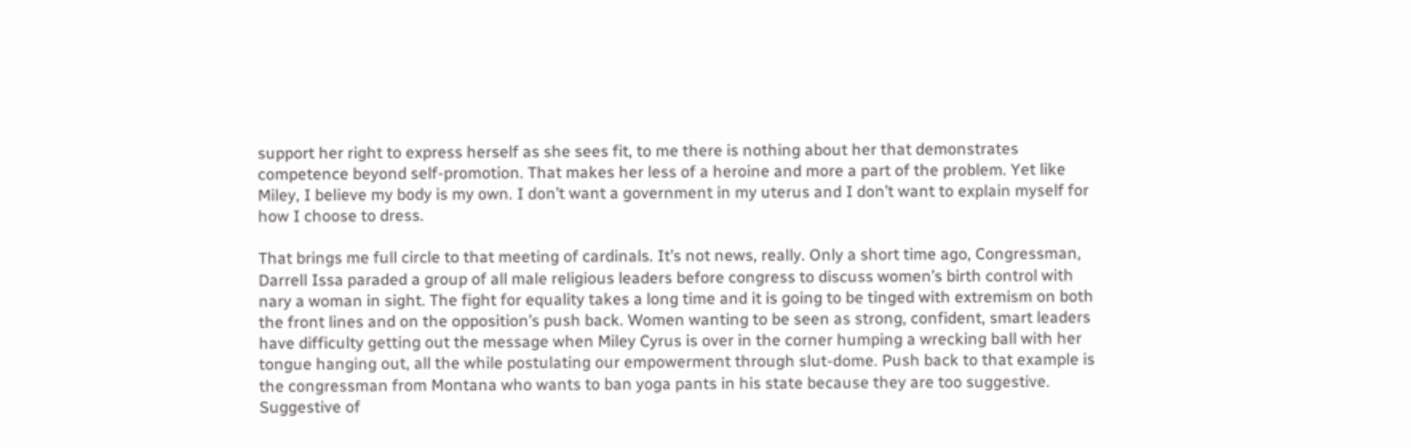support her right to express herself as she sees fit, to me there is nothing about her that demonstrates competence beyond self-promotion. That makes her less of a heroine and more a part of the problem. Yet like Miley, I believe my body is my own. I don’t want a government in my uterus and I don’t want to explain myself for how I choose to dress.

That brings me full circle to that meeting of cardinals. It’s not news, really. Only a short time ago, Congressman, Darrell Issa paraded a group of all male religious leaders before congress to discuss women’s birth control with nary a woman in sight. The fight for equality takes a long time and it is going to be tinged with extremism on both the front lines and on the opposition’s push back. Women wanting to be seen as strong, confident, smart leaders have difficulty getting out the message when Miley Cyrus is over in the corner humping a wrecking ball with her tongue hanging out, all the while postulating our empowerment through slut-dome. Push back to that example is the congressman from Montana who wants to ban yoga pants in his state because they are too suggestive. Suggestive of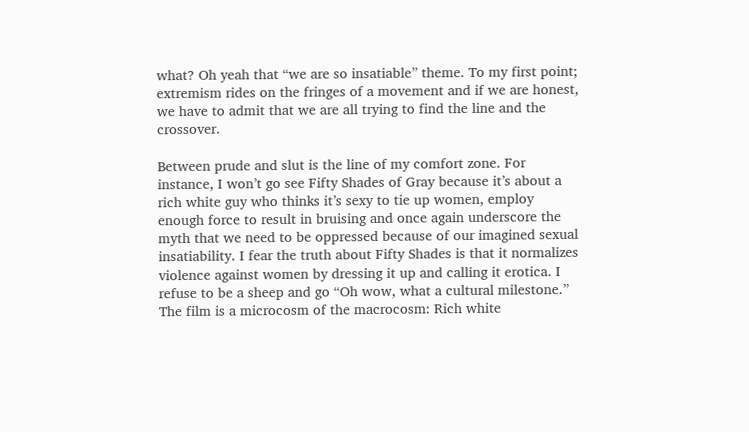what? Oh yeah that “we are so insatiable” theme. To my first point; extremism rides on the fringes of a movement and if we are honest, we have to admit that we are all trying to find the line and the crossover.

Between prude and slut is the line of my comfort zone. For instance, I won’t go see Fifty Shades of Gray because it’s about a rich white guy who thinks it’s sexy to tie up women, employ enough force to result in bruising and once again underscore the myth that we need to be oppressed because of our imagined sexual insatiability. I fear the truth about Fifty Shades is that it normalizes violence against women by dressing it up and calling it erotica. I refuse to be a sheep and go “Oh wow, what a cultural milestone.” The film is a microcosm of the macrocosm: Rich white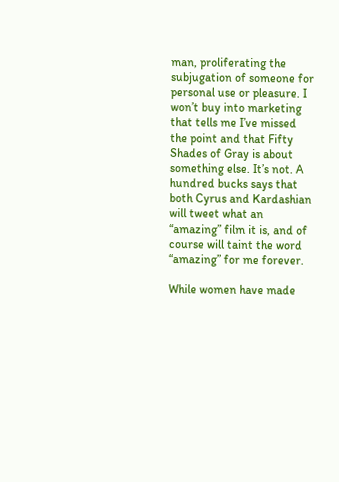man, proliferating the subjugation of someone for personal use or pleasure. I won’t buy into marketing that tells me I’ve missed the point and that Fifty Shades of Gray is about something else. It’s not. A hundred bucks says that both Cyrus and Kardashian will tweet what an “amazing” film it is, and of course will taint the word “amazing” for me forever.

While women have made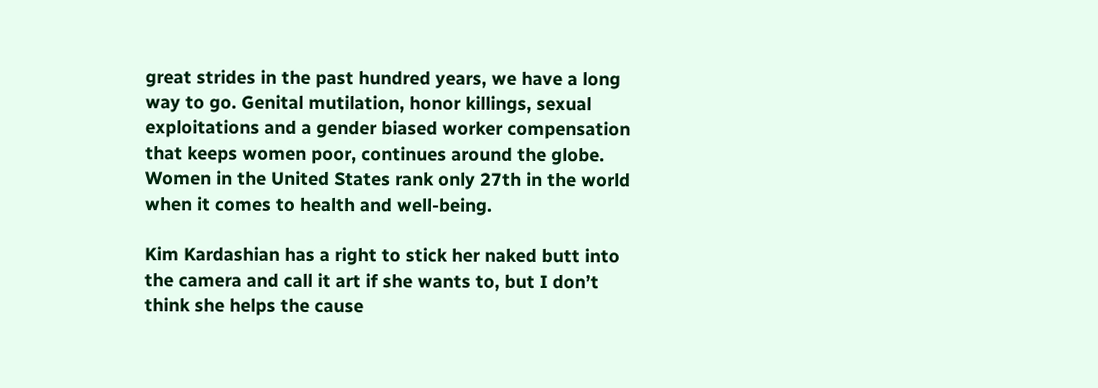great strides in the past hundred years, we have a long way to go. Genital mutilation, honor killings, sexual exploitations and a gender biased worker compensation that keeps women poor, continues around the globe. Women in the United States rank only 27th in the world when it comes to health and well-being.

Kim Kardashian has a right to stick her naked butt into the camera and call it art if she wants to, but I don’t think she helps the cause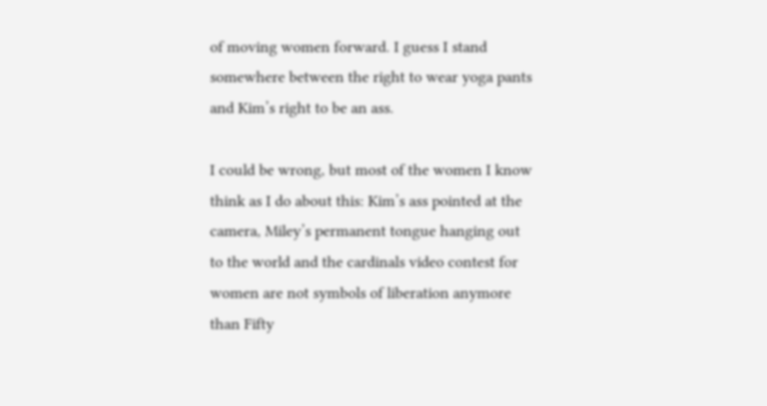of moving women forward. I guess I stand somewhere between the right to wear yoga pants and Kim’s right to be an ass.

I could be wrong, but most of the women I know think as I do about this: Kim’s ass pointed at the camera, Miley’s permanent tongue hanging out to the world and the cardinals video contest for women are not symbols of liberation anymore than Fifty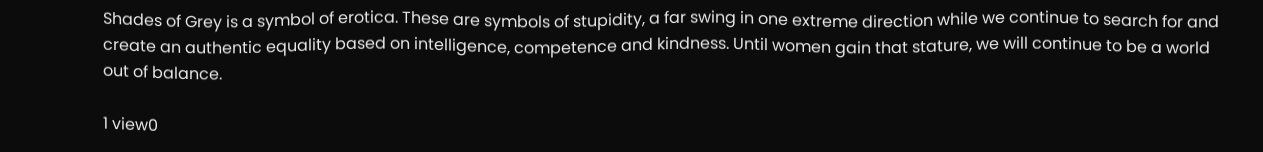Shades of Grey is a symbol of erotica. These are symbols of stupidity, a far swing in one extreme direction while we continue to search for and create an authentic equality based on intelligence, competence and kindness. Until women gain that stature, we will continue to be a world out of balance.

1 view0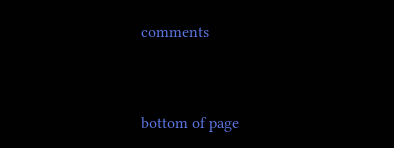comments


bottom of page